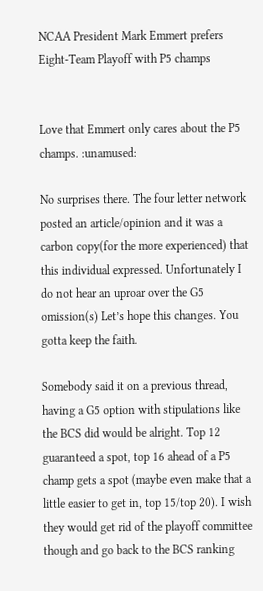NCAA President Mark Emmert prefers Eight-Team Playoff with P5 champs


Love that Emmert only cares about the P5 champs. :unamused:

No surprises there. The four letter network posted an article/opinion and it was a carbon copy(for the more experienced) that this individual expressed. Unfortunately I do not hear an uproar over the G5 omission(s) Let’s hope this changes. You gotta keep the faith.

Somebody said it on a previous thread, having a G5 option with stipulations like the BCS did would be alright. Top 12 guaranteed a spot, top 16 ahead of a P5 champ gets a spot (maybe even make that a little easier to get in, top 15/top 20). I wish they would get rid of the playoff committee though and go back to the BCS ranking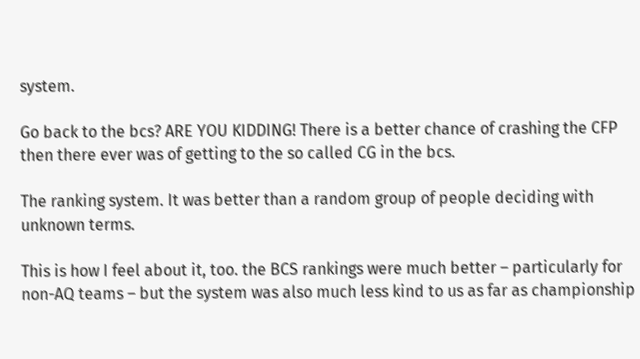system.

Go back to the bcs? ARE YOU KIDDING! There is a better chance of crashing the CFP then there ever was of getting to the so called CG in the bcs.

The ranking system. It was better than a random group of people deciding with unknown terms.

This is how I feel about it, too. the BCS rankings were much better – particularly for non-AQ teams – but the system was also much less kind to us as far as championship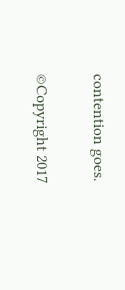contention goes.

©Copyright 2017